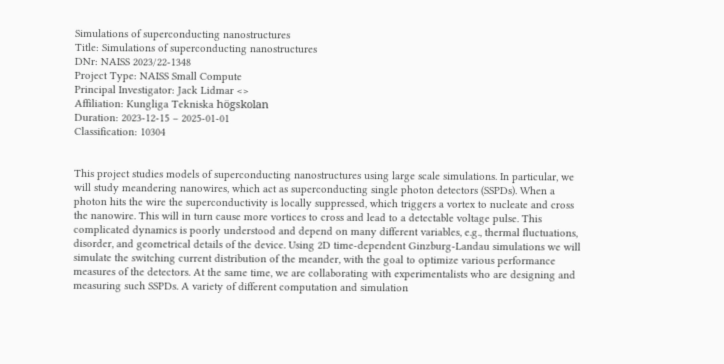Simulations of superconducting nanostructures
Title: Simulations of superconducting nanostructures
DNr: NAISS 2023/22-1348
Project Type: NAISS Small Compute
Principal Investigator: Jack Lidmar <>
Affiliation: Kungliga Tekniska högskolan
Duration: 2023-12-15 – 2025-01-01
Classification: 10304


This project studies models of superconducting nanostructures using large scale simulations. In particular, we will study meandering nanowires, which act as superconducting single photon detectors (SSPDs). When a photon hits the wire the superconductivity is locally suppressed, which triggers a vortex to nucleate and cross the nanowire. This will in turn cause more vortices to cross and lead to a detectable voltage pulse. This complicated dynamics is poorly understood and depend on many different variables, e.g., thermal fluctuations, disorder, and geometrical details of the device. Using 2D time-dependent Ginzburg-Landau simulations we will simulate the switching current distribution of the meander, with the goal to optimize various performance measures of the detectors. At the same time, we are collaborating with experimentalists who are designing and measuring such SSPDs. A variety of different computation and simulation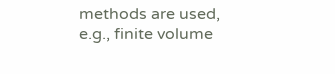methods are used, e.g., finite volume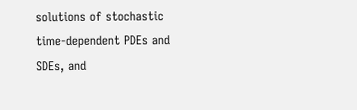solutions of stochastic time-dependent PDEs and SDEs, and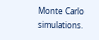Monte Carlo simulations.